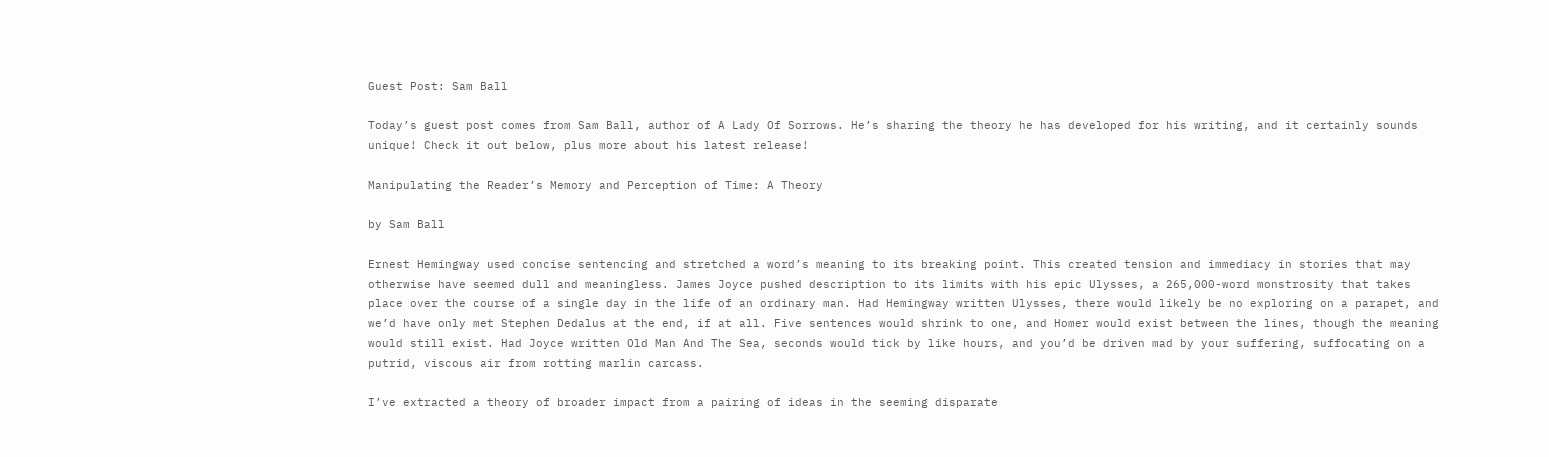Guest Post: Sam Ball

Today’s guest post comes from Sam Ball, author of A Lady Of Sorrows. He’s sharing the theory he has developed for his writing, and it certainly sounds unique! Check it out below, plus more about his latest release!

Manipulating the Reader’s Memory and Perception of Time: A Theory

by Sam Ball

Ernest Hemingway used concise sentencing and stretched a word’s meaning to its breaking point. This created tension and immediacy in stories that may otherwise have seemed dull and meaningless. James Joyce pushed description to its limits with his epic Ulysses, a 265,000-word monstrosity that takes place over the course of a single day in the life of an ordinary man. Had Hemingway written Ulysses, there would likely be no exploring on a parapet, and we’d have only met Stephen Dedalus at the end, if at all. Five sentences would shrink to one, and Homer would exist between the lines, though the meaning would still exist. Had Joyce written Old Man And The Sea, seconds would tick by like hours, and you’d be driven mad by your suffering, suffocating on a putrid, viscous air from rotting marlin carcass.

I’ve extracted a theory of broader impact from a pairing of ideas in the seeming disparate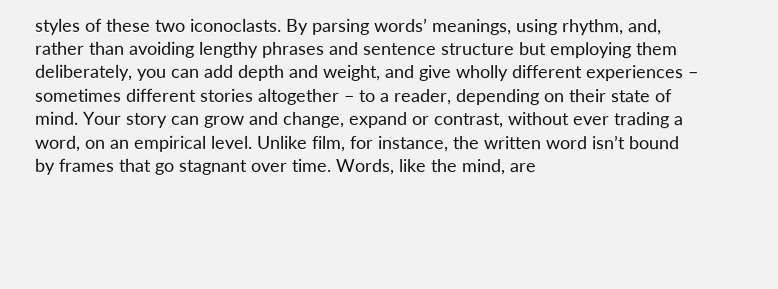styles of these two iconoclasts. By parsing words’ meanings, using rhythm, and, rather than avoiding lengthy phrases and sentence structure but employing them deliberately, you can add depth and weight, and give wholly different experiences – sometimes different stories altogether – to a reader, depending on their state of mind. Your story can grow and change, expand or contrast, without ever trading a word, on an empirical level. Unlike film, for instance, the written word isn’t bound by frames that go stagnant over time. Words, like the mind, are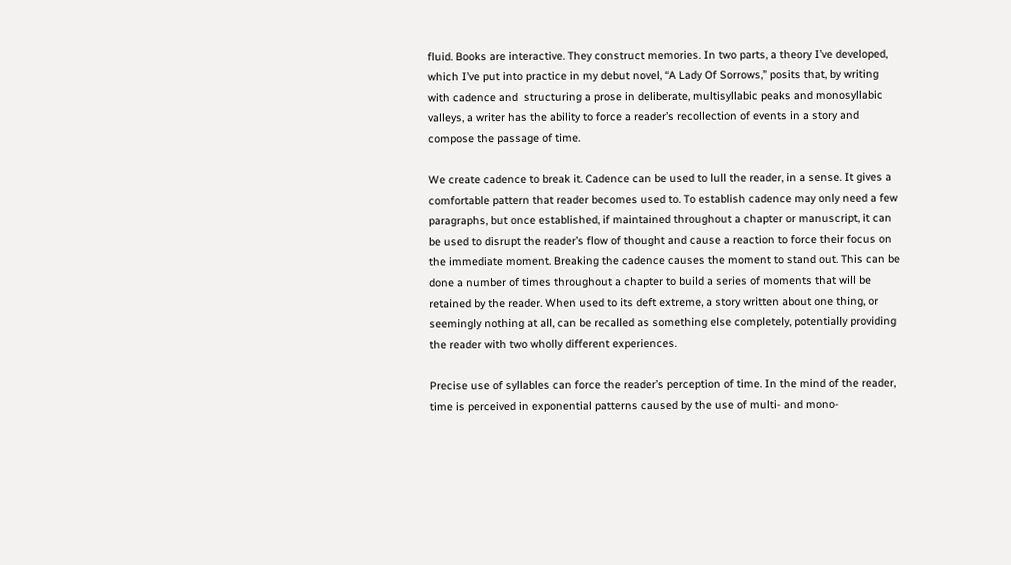fluid. Books are interactive. They construct memories. In two parts, a theory I’ve developed, which I’ve put into practice in my debut novel, “A Lady Of Sorrows,” posits that, by writing with cadence and  structuring a prose in deliberate, multisyllabic peaks and monosyllabic valleys, a writer has the ability to force a reader’s recollection of events in a story and compose the passage of time.

We create cadence to break it. Cadence can be used to lull the reader, in a sense. It gives a comfortable pattern that reader becomes used to. To establish cadence may only need a few paragraphs, but once established, if maintained throughout a chapter or manuscript, it can be used to disrupt the reader’s flow of thought and cause a reaction to force their focus on the immediate moment. Breaking the cadence causes the moment to stand out. This can be done a number of times throughout a chapter to build a series of moments that will be retained by the reader. When used to its deft extreme, a story written about one thing, or seemingly nothing at all, can be recalled as something else completely, potentially providing the reader with two wholly different experiences.

Precise use of syllables can force the reader’s perception of time. In the mind of the reader, time is perceived in exponential patterns caused by the use of multi- and mono-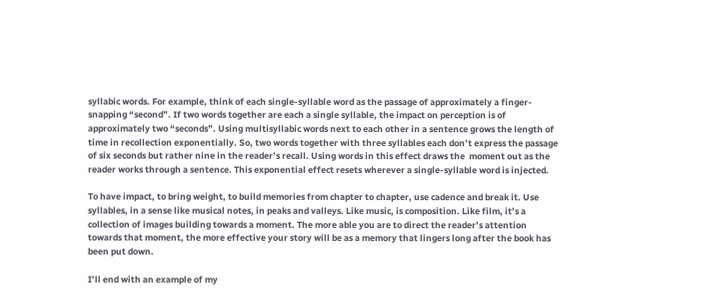syllabic words. For example, think of each single-syllable word as the passage of approximately a finger-snapping “second”. If two words together are each a single syllable, the impact on perception is of approximately two “seconds”. Using multisyllabic words next to each other in a sentence grows the length of time in recollection exponentially. So, two words together with three syllables each don’t express the passage of six seconds but rather nine in the reader’s recall. Using words in this effect draws the  moment out as the reader works through a sentence. This exponential effect resets wherever a single-syllable word is injected.

To have impact, to bring weight, to build memories from chapter to chapter, use cadence and break it. Use syllables, in a sense like musical notes, in peaks and valleys. Like music, is composition. Like film, it’s a collection of images building towards a moment. The more able you are to direct the reader’s attention towards that moment, the more effective your story will be as a memory that lingers long after the book has been put down.

I’ll end with an example of my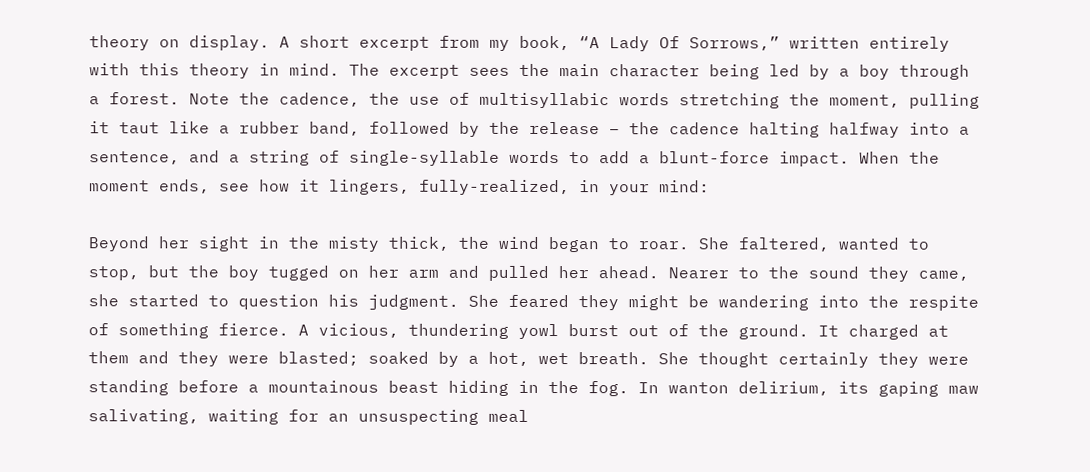theory on display. A short excerpt from my book, “A Lady Of Sorrows,” written entirely with this theory in mind. The excerpt sees the main character being led by a boy through a forest. Note the cadence, the use of multisyllabic words stretching the moment, pulling it taut like a rubber band, followed by the release – the cadence halting halfway into a sentence, and a string of single-syllable words to add a blunt-force impact. When the moment ends, see how it lingers, fully-realized, in your mind:

Beyond her sight in the misty thick, the wind began to roar. She faltered, wanted to stop, but the boy tugged on her arm and pulled her ahead. Nearer to the sound they came, she started to question his judgment. She feared they might be wandering into the respite of something fierce. A vicious, thundering yowl burst out of the ground. It charged at them and they were blasted; soaked by a hot, wet breath. She thought certainly they were standing before a mountainous beast hiding in the fog. In wanton delirium, its gaping maw salivating, waiting for an unsuspecting meal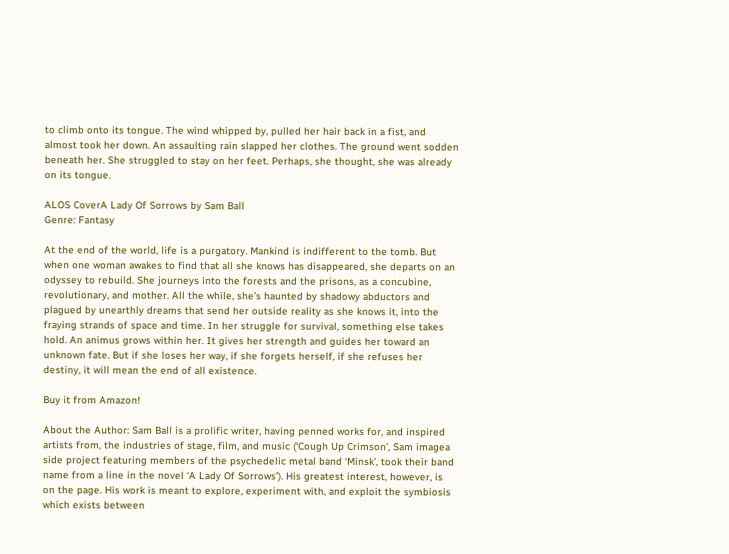to climb onto its tongue. The wind whipped by, pulled her hair back in a fist, and almost took her down. An assaulting rain slapped her clothes. The ground went sodden beneath her. She struggled to stay on her feet. Perhaps, she thought, she was already on its tongue.

ALOS CoverA Lady Of Sorrows by Sam Ball
Genre: Fantasy

At the end of the world, life is a purgatory. Mankind is indifferent to the tomb. But when one woman awakes to find that all she knows has disappeared, she departs on an odyssey to rebuild. She journeys into the forests and the prisons, as a concubine, revolutionary, and mother. All the while, she’s haunted by shadowy abductors and plagued by unearthly dreams that send her outside reality as she knows it, into the fraying strands of space and time. In her struggle for survival, something else takes hold. An animus grows within her. It gives her strength and guides her toward an unknown fate. But if she loses her way, if she forgets herself, if she refuses her destiny, it will mean the end of all existence.

Buy it from Amazon!

About the Author: Sam Ball is a prolific writer, having penned works for, and inspired artists from, the industries of stage, film, and music (‘Cough Up Crimson’, Sam imagea side project featuring members of the psychedelic metal band ‘Minsk’, took their band name from a line in the novel ‘A Lady Of Sorrows’). His greatest interest, however, is on the page. His work is meant to explore, experiment with, and exploit the symbiosis which exists between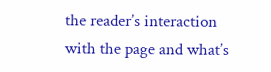the reader’s interaction with the page and what’s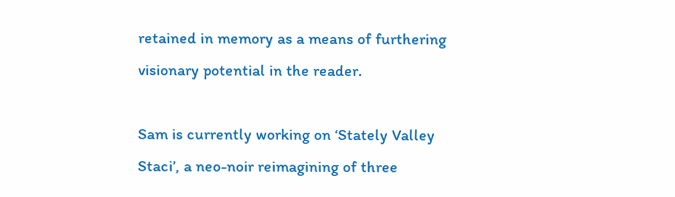retained in memory as a means of furthering visionary potential in the reader.

Sam is currently working on ‘Stately Valley Staci’, a neo-noir reimagining of three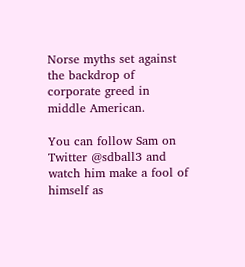Norse myths set against the backdrop of corporate greed in middle American.

You can follow Sam on Twitter @sdball3 and watch him make a fool of himself as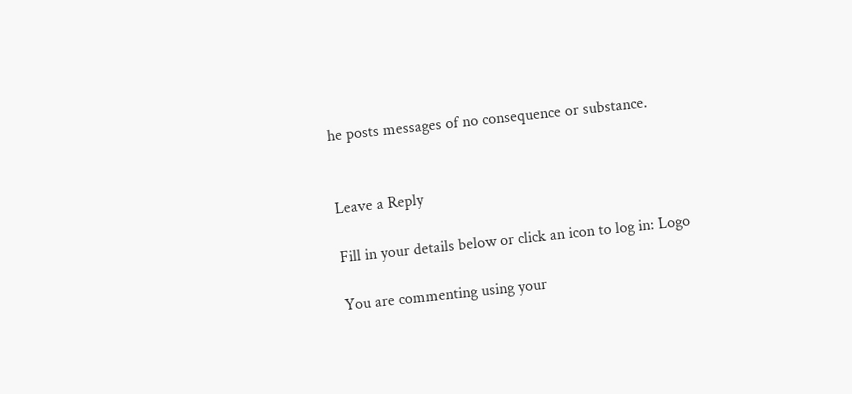he posts messages of no consequence or substance.


Leave a Reply

Fill in your details below or click an icon to log in: Logo

You are commenting using your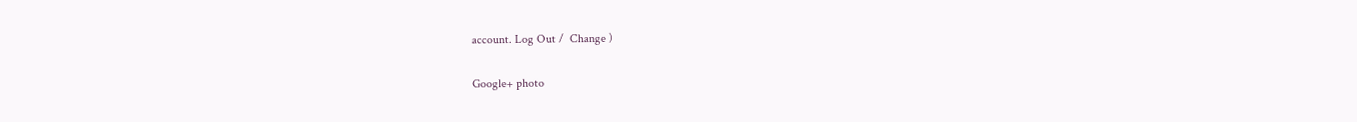account. Log Out /  Change )

Google+ photo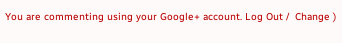You are commenting using your Google+ account. Log Out /  Change )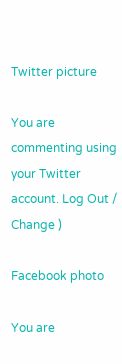Twitter picture

You are commenting using your Twitter account. Log Out /  Change )

Facebook photo

You are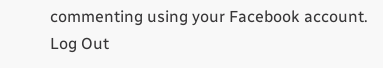commenting using your Facebook account. Log Out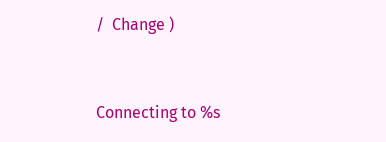/  Change )


Connecting to %s